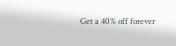Get a 40% off forever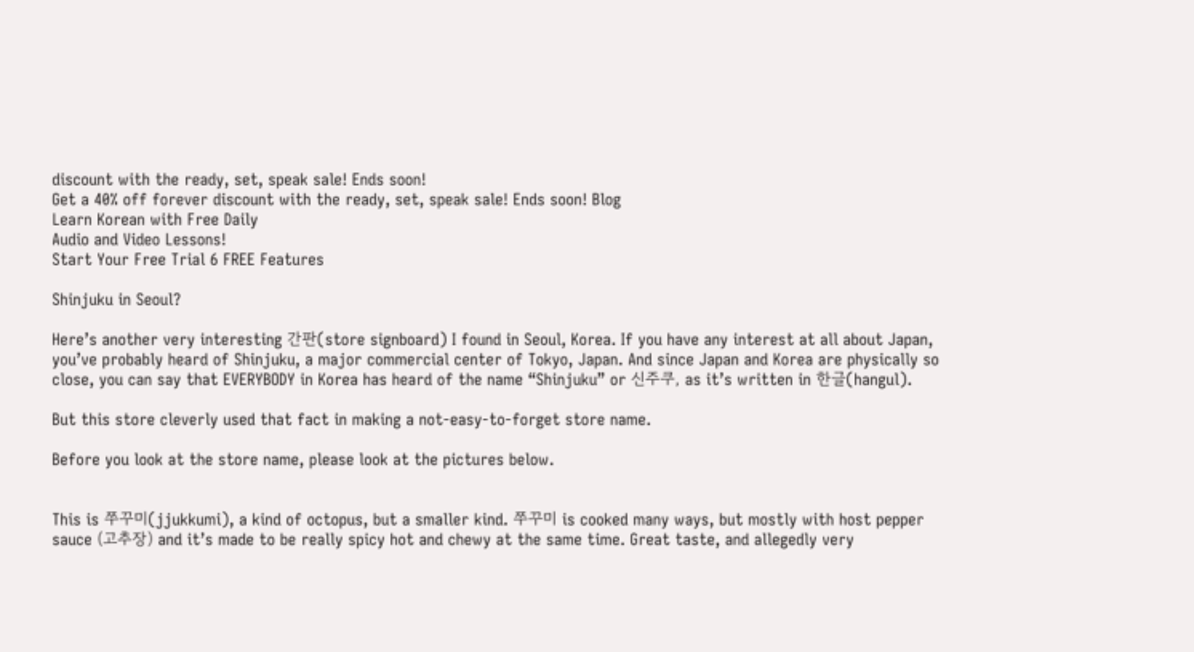discount with the ready, set, speak sale! Ends soon!
Get a 40% off forever discount with the ready, set, speak sale! Ends soon! Blog
Learn Korean with Free Daily
Audio and Video Lessons!
Start Your Free Trial 6 FREE Features

Shinjuku in Seoul?

Here’s another very interesting 간판(store signboard) I found in Seoul, Korea. If you have any interest at all about Japan, you’ve probably heard of Shinjuku, a major commercial center of Tokyo, Japan. And since Japan and Korea are physically so close, you can say that EVERYBODY in Korea has heard of the name “Shinjuku” or 신주쿠, as it’s written in 한글(hangul).

But this store cleverly used that fact in making a not-easy-to-forget store name.

Before you look at the store name, please look at the pictures below.


This is 쭈꾸미(jjukkumi), a kind of octopus, but a smaller kind. 쭈꾸미 is cooked many ways, but mostly with host pepper sauce (고추장) and it’s made to be really spicy hot and chewy at the same time. Great taste, and allegedly very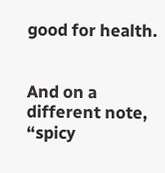good for health.


And on a different note, “spicy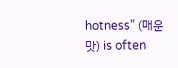hotness” (매운맛) is often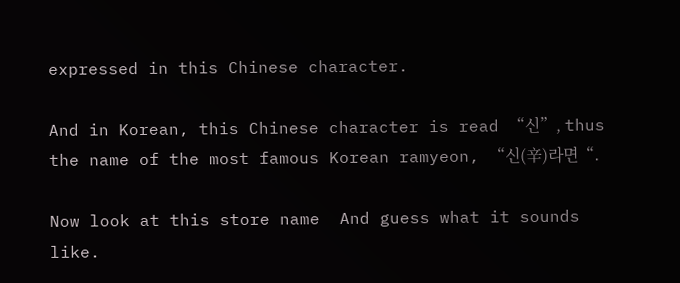expressed in this Chinese character.

And in Korean, this Chinese character is read “신”, thus the name of the most famous Korean ramyeon, “신(辛)라면“.

Now look at this store name  And guess what it sounds like.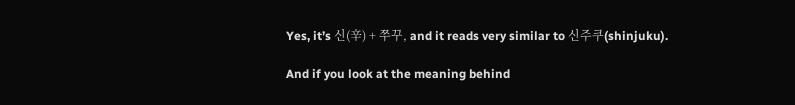Yes, it’s 신(辛) + 쭈꾸, and it reads very similar to 신주쿠(shinjuku).

And if you look at the meaning behind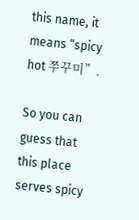this name, it means “spicy hot 쭈꾸미”.

So you can guess that this place serves spicy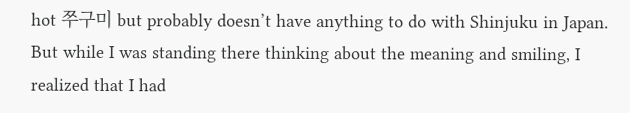hot 쭈구미 but probably doesn’t have anything to do with Shinjuku in Japan. But while I was standing there thinking about the meaning and smiling, I realized that I had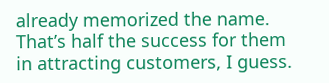already memorized the name.  That’s half the success for them in attracting customers, I guess.